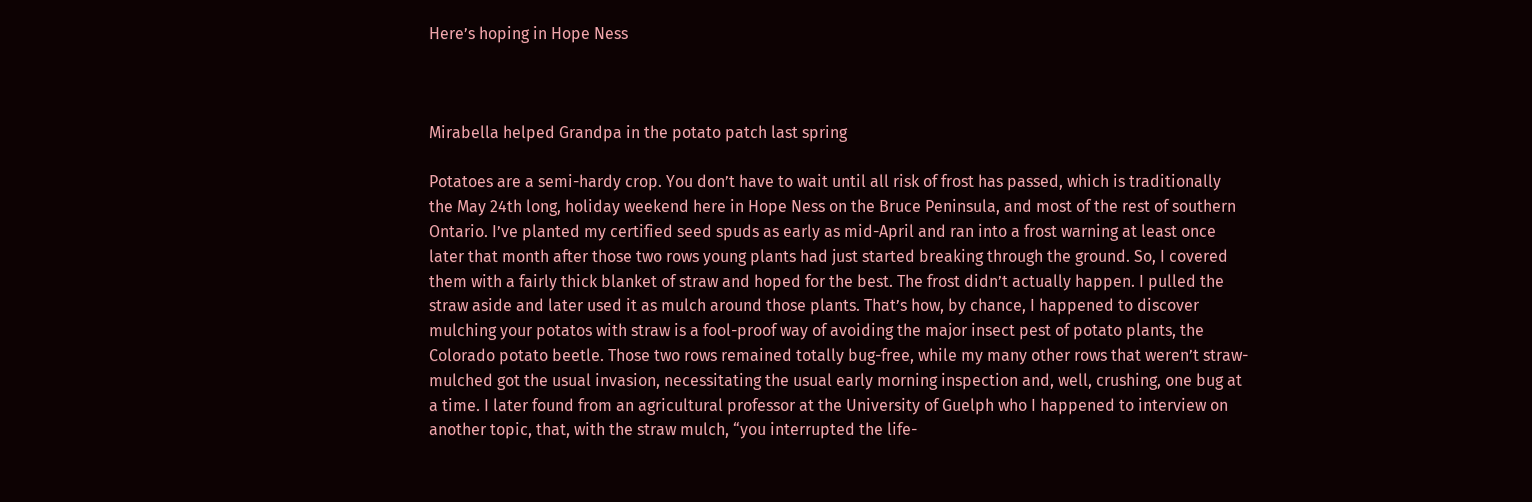Here’s hoping in Hope Ness



Mirabella helped Grandpa in the potato patch last spring

Potatoes are a semi-hardy crop. You don’t have to wait until all risk of frost has passed, which is traditionally  the May 24th long, holiday weekend here in Hope Ness on the Bruce Peninsula, and most of the rest of southern Ontario. I’ve planted my certified seed spuds as early as mid-April and ran into a frost warning at least once later that month after those two rows young plants had just started breaking through the ground. So, I covered them with a fairly thick blanket of straw and hoped for the best. The frost didn’t actually happen. I pulled the straw aside and later used it as mulch around those plants. That’s how, by chance, I happened to discover mulching your potatos with straw is a fool-proof way of avoiding the major insect pest of potato plants, the Colorado potato beetle. Those two rows remained totally bug-free, while my many other rows that weren’t straw-mulched got the usual invasion, necessitating the usual early morning inspection and, well, crushing, one bug at a time. I later found from an agricultural professor at the University of Guelph who I happened to interview on another topic, that, with the straw mulch, “you interrupted the life-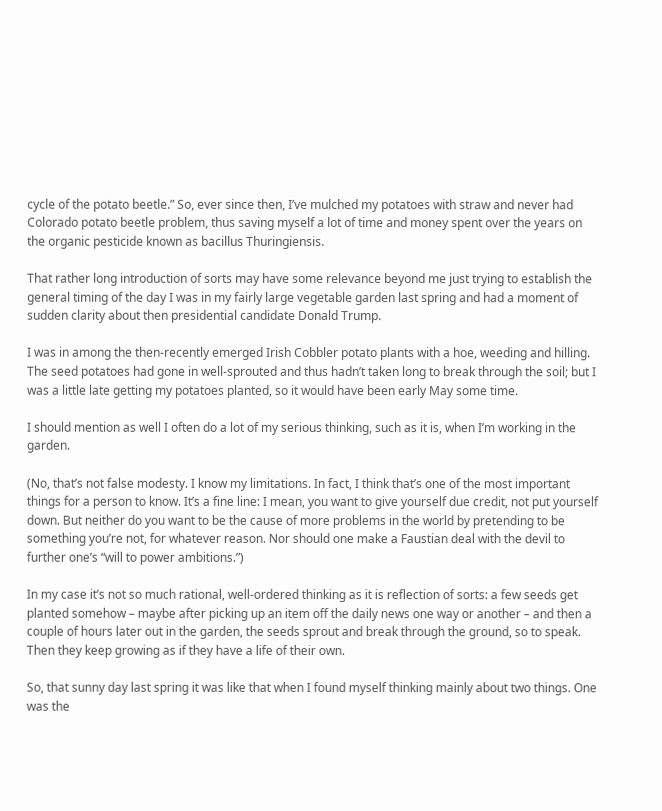cycle of the potato beetle.” So, ever since then, I’ve mulched my potatoes with straw and never had Colorado potato beetle problem, thus saving myself a lot of time and money spent over the years on the organic pesticide known as bacillus Thuringiensis.

That rather long introduction of sorts may have some relevance beyond me just trying to establish the general timing of the day I was in my fairly large vegetable garden last spring and had a moment of sudden clarity about then presidential candidate Donald Trump.

I was in among the then-recently emerged Irish Cobbler potato plants with a hoe, weeding and hilling. The seed potatoes had gone in well-sprouted and thus hadn’t taken long to break through the soil; but I was a little late getting my potatoes planted, so it would have been early May some time.

I should mention as well I often do a lot of my serious thinking, such as it is, when I’m working in the garden.

(No, that’s not false modesty. I know my limitations. In fact, I think that’s one of the most important things for a person to know. It’s a fine line: I mean, you want to give yourself due credit, not put yourself down. But neither do you want to be the cause of more problems in the world by pretending to be something you’re not, for whatever reason. Nor should one make a Faustian deal with the devil to further one’s “will to power ambitions.”)

In my case it’s not so much rational, well-ordered thinking as it is reflection of sorts: a few seeds get planted somehow – maybe after picking up an item off the daily news one way or another – and then a couple of hours later out in the garden, the seeds sprout and break through the ground, so to speak. Then they keep growing as if they have a life of their own.

So, that sunny day last spring it was like that when I found myself thinking mainly about two things. One was the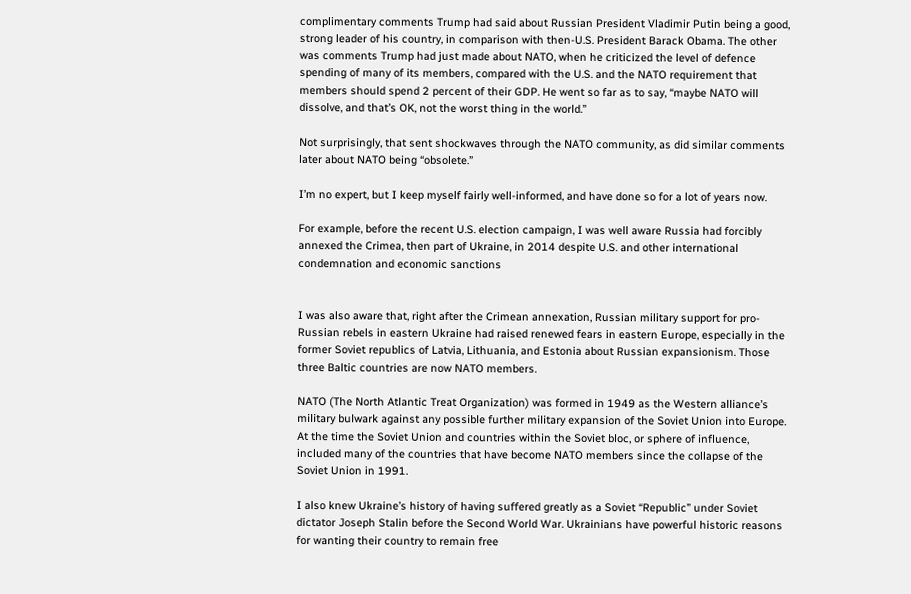complimentary comments Trump had said about Russian President Vladimir Putin being a good, strong leader of his country, in comparison with then-U.S. President Barack Obama. The other was comments Trump had just made about NATO, when he criticized the level of defence spending of many of its members, compared with the U.S. and the NATO requirement that members should spend 2 percent of their GDP. He went so far as to say, “maybe NATO will dissolve, and that’s OK, not the worst thing in the world.”

Not surprisingly, that sent shockwaves through the NATO community, as did similar comments later about NATO being “obsolete.”

I’m no expert, but I keep myself fairly well-informed, and have done so for a lot of years now.

For example, before the recent U.S. election campaign, I was well aware Russia had forcibly annexed the Crimea, then part of Ukraine, in 2014 despite U.S. and other international condemnation and economic sanctions


I was also aware that, right after the Crimean annexation, Russian military support for pro-Russian rebels in eastern Ukraine had raised renewed fears in eastern Europe, especially in the former Soviet republics of Latvia, Lithuania, and Estonia about Russian expansionism. Those three Baltic countries are now NATO members.

NATO (The North Atlantic Treat Organization) was formed in 1949 as the Western alliance’s military bulwark against any possible further military expansion of the Soviet Union into Europe. At the time the Soviet Union and countries within the Soviet bloc, or sphere of influence, included many of the countries that have become NATO members since the collapse of the Soviet Union in 1991.

I also knew Ukraine’s history of having suffered greatly as a Soviet “Republic” under Soviet dictator Joseph Stalin before the Second World War. Ukrainians have powerful historic reasons for wanting their country to remain free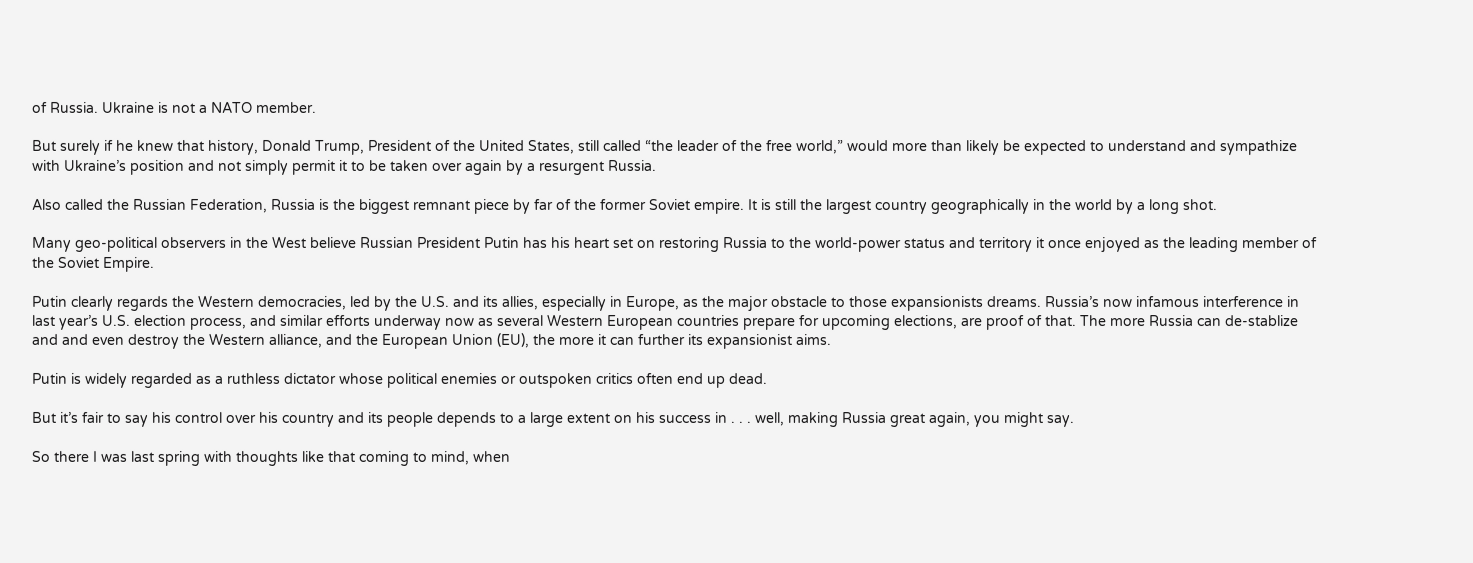of Russia. Ukraine is not a NATO member.

But surely if he knew that history, Donald Trump, President of the United States, still called “the leader of the free world,” would more than likely be expected to understand and sympathize with Ukraine’s position and not simply permit it to be taken over again by a resurgent Russia.

Also called the Russian Federation, Russia is the biggest remnant piece by far of the former Soviet empire. It is still the largest country geographically in the world by a long shot.

Many geo-political observers in the West believe Russian President Putin has his heart set on restoring Russia to the world-power status and territory it once enjoyed as the leading member of the Soviet Empire.

Putin clearly regards the Western democracies, led by the U.S. and its allies, especially in Europe, as the major obstacle to those expansionists dreams. Russia’s now infamous interference in last year’s U.S. election process, and similar efforts underway now as several Western European countries prepare for upcoming elections, are proof of that. The more Russia can de-stablize and and even destroy the Western alliance, and the European Union (EU), the more it can further its expansionist aims.

Putin is widely regarded as a ruthless dictator whose political enemies or outspoken critics often end up dead.

But it’s fair to say his control over his country and its people depends to a large extent on his success in . . . well, making Russia great again, you might say.

So there I was last spring with thoughts like that coming to mind, when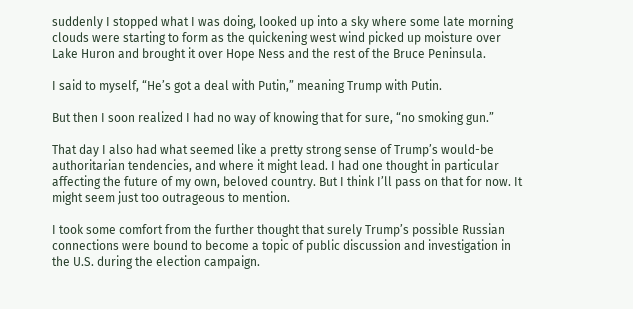suddenly I stopped what I was doing, looked up into a sky where some late morning clouds were starting to form as the quickening west wind picked up moisture over Lake Huron and brought it over Hope Ness and the rest of the Bruce Peninsula.

I said to myself, “He’s got a deal with Putin,” meaning Trump with Putin.

But then I soon realized I had no way of knowing that for sure, “no smoking gun.”

That day I also had what seemed like a pretty strong sense of Trump’s would-be authoritarian tendencies, and where it might lead. I had one thought in particular affecting the future of my own, beloved country. But I think I’ll pass on that for now. It might seem just too outrageous to mention.

I took some comfort from the further thought that surely Trump’s possible Russian connections were bound to become a topic of public discussion and investigation in the U.S. during the election campaign.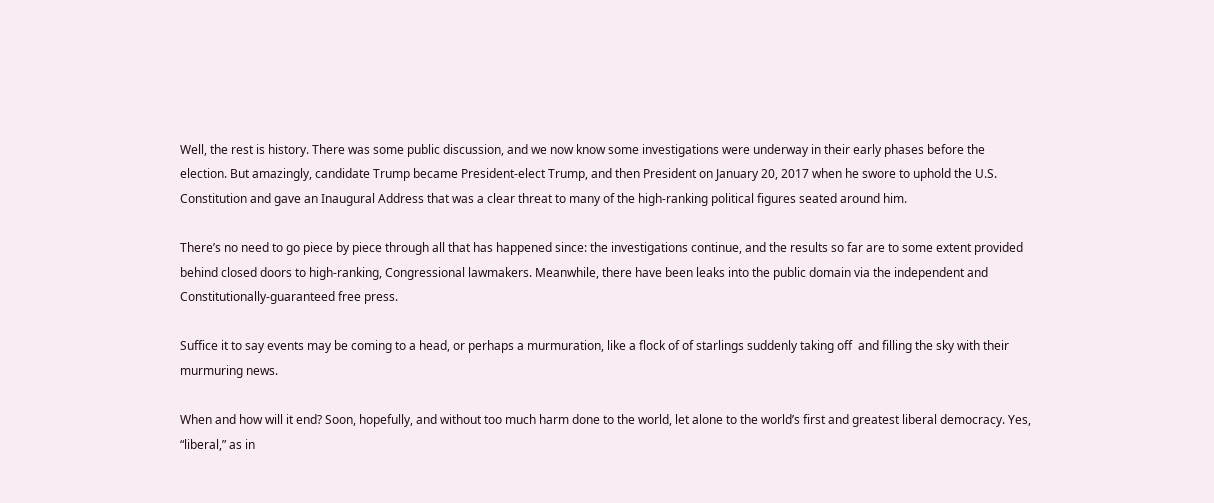Well, the rest is history. There was some public discussion, and we now know some investigations were underway in their early phases before the election. But amazingly, candidate Trump became President-elect Trump, and then President on January 20, 2017 when he swore to uphold the U.S. Constitution and gave an Inaugural Address that was a clear threat to many of the high-ranking political figures seated around him.

There’s no need to go piece by piece through all that has happened since: the investigations continue, and the results so far are to some extent provided behind closed doors to high-ranking, Congressional lawmakers. Meanwhile, there have been leaks into the public domain via the independent and Constitutionally-guaranteed free press.

Suffice it to say events may be coming to a head, or perhaps a murmuration, like a flock of of starlings suddenly taking off  and filling the sky with their murmuring news.

When and how will it end? Soon, hopefully, and without too much harm done to the world, let alone to the world’s first and greatest liberal democracy. Yes, “liberal,” as in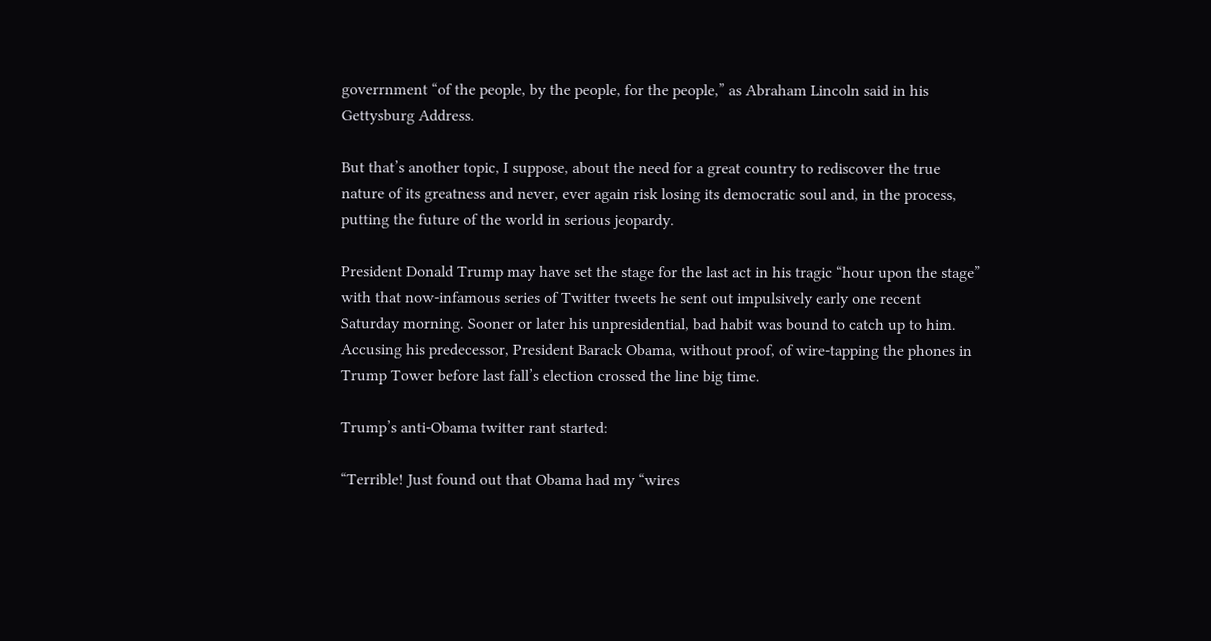goverrnment “of the people, by the people, for the people,” as Abraham Lincoln said in his Gettysburg Address.

But that’s another topic, I suppose, about the need for a great country to rediscover the true nature of its greatness and never, ever again risk losing its democratic soul and, in the process, putting the future of the world in serious jeopardy.

President Donald Trump may have set the stage for the last act in his tragic “hour upon the stage” with that now-infamous series of Twitter tweets he sent out impulsively early one recent Saturday morning. Sooner or later his unpresidential, bad habit was bound to catch up to him. Accusing his predecessor, President Barack Obama, without proof, of wire-tapping the phones in Trump Tower before last fall’s election crossed the line big time.

Trump’s anti-Obama twitter rant started:

“Terrible! Just found out that Obama had my “wires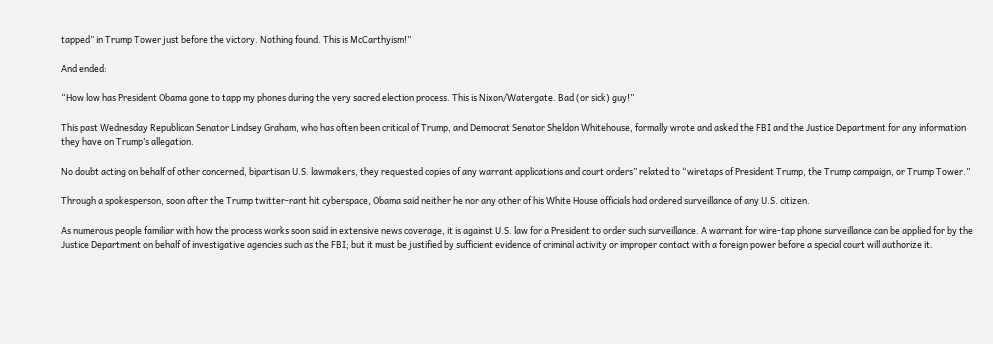tapped” in Trump Tower just before the victory. Nothing found. This is McCarthyism!”

And ended:

“How low has President Obama gone to tapp my phones during the very sacred election process. This is Nixon/Watergate. Bad (or sick) guy!”

This past Wednesday Republican Senator Lindsey Graham, who has often been critical of Trump, and Democrat Senator Sheldon Whitehouse, formally wrote and asked the FBI and the Justice Department for any information they have on Trump’s allegation.

No doubt acting on behalf of other concerned, bipartisan U.S. lawmakers, they requested copies of any warrant applications and court orders” related to “wiretaps of President Trump, the Trump campaign, or Trump Tower.”

Through a spokesperson, soon after the Trump twitter-rant hit cyberspace, Obama said neither he nor any other of his White House officials had ordered surveillance of any U.S. citizen.

As numerous people familiar with how the process works soon said in extensive news coverage, it is against U.S. law for a President to order such surveillance. A warrant for wire-tap phone surveillance can be applied for by the Justice Department on behalf of investigative agencies such as the FBI; but it must be justified by sufficient evidence of criminal activity or improper contact with a foreign power before a special court will authorize it.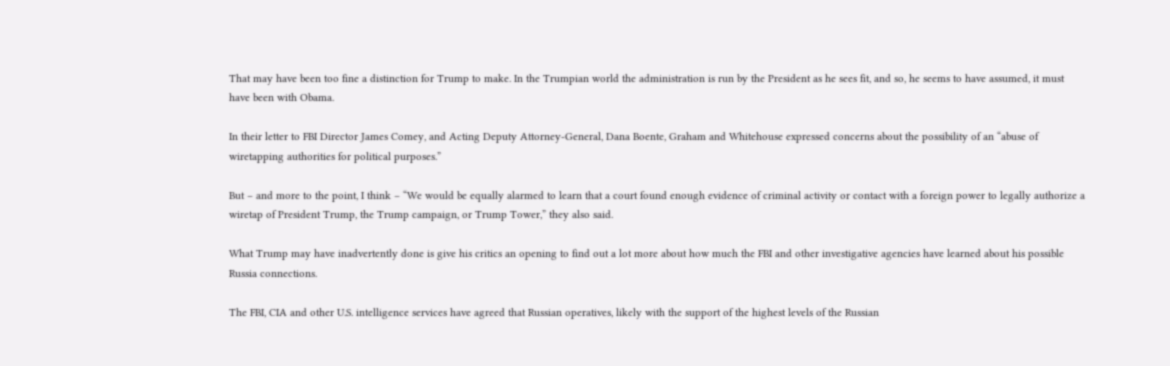That may have been too fine a distinction for Trump to make. In the Trumpian world the administration is run by the President as he sees fit, and so, he seems to have assumed, it must have been with Obama.

In their letter to FBI Director James Comey, and Acting Deputy Attorney-General, Dana Boente, Graham and Whitehouse expressed concerns about the possibility of an “abuse of wiretapping authorities for political purposes.”

But – and more to the point, I think – “We would be equally alarmed to learn that a court found enough evidence of criminal activity or contact with a foreign power to legally authorize a wiretap of President Trump, the Trump campaign, or Trump Tower,” they also said.

What Trump may have inadvertently done is give his critics an opening to find out a lot more about how much the FBI and other investigative agencies have learned about his possible Russia connections.

The FBI, CIA and other U.S. intelligence services have agreed that Russian operatives, likely with the support of the highest levels of the Russian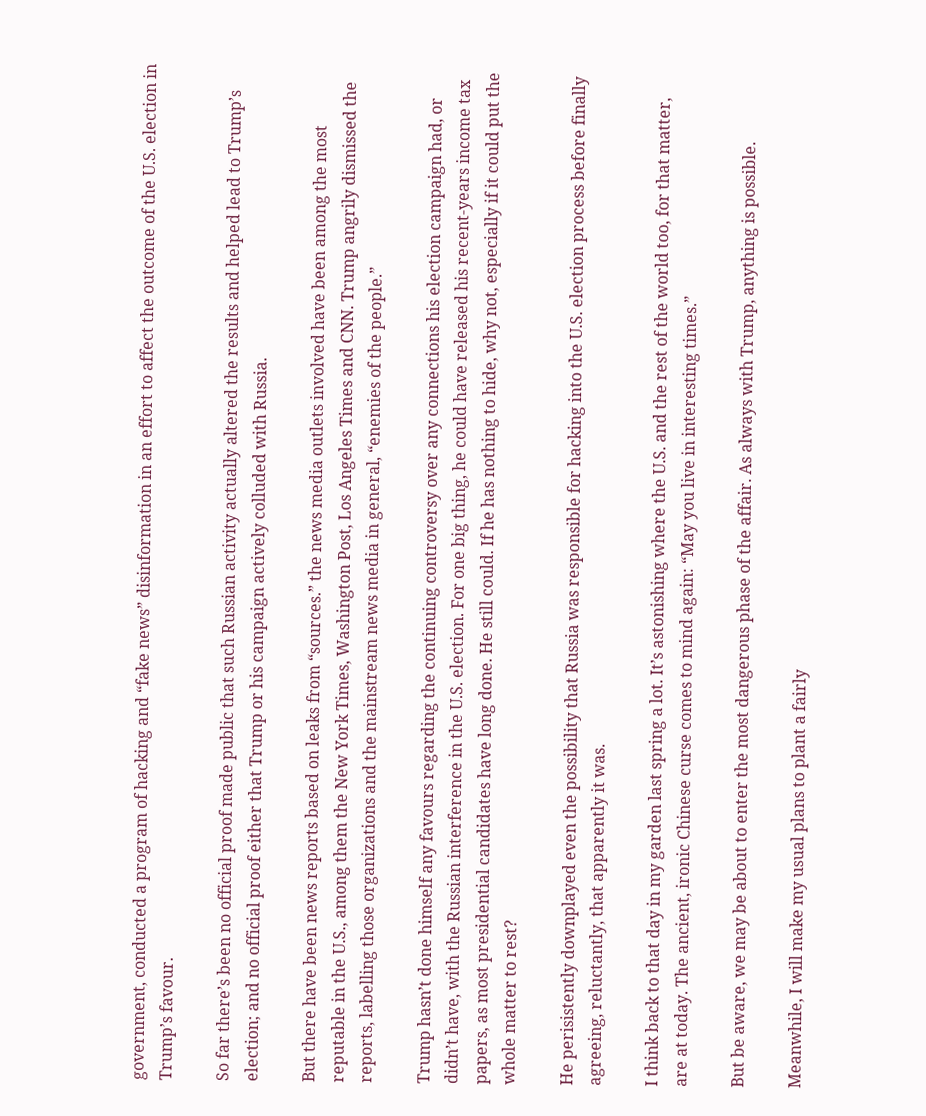government, conducted a program of hacking and “fake news” disinformation in an effort to affect the outcome of the U.S. election in Trump’s favour.

So far there’s been no official proof made public that such Russian activity actually altered the results and helped lead to Trump’s election; and no official proof either that Trump or his campaign actively colluded with Russia.

But there have been news reports based on leaks from “sources.” the news media outlets involved have been among the most reputable in the U.S., among them the New York Times, Washington Post, Los Angeles Times and CNN. Trump angrily dismissed the reports, labelling those organizations and the mainstream news media in general, “enemies of the people.”

Trump hasn’t done himself any favours regarding the continuing controversy over any connections his election campaign had, or didn’t have, with the Russian interference in the U.S. election. For one big thing, he could have released his recent-years income tax papers, as most presidential candidates have long done. He still could. If he has nothing to hide, why not, especially if it could put the whole matter to rest?

He perisistently downplayed even the possibility that Russia was responsible for hacking into the U.S. election process before finally agreeing, reluctantly, that apparently it was.

I think back to that day in my garden last spring a lot. It’s astonishing where the U.S. and the rest of the world too, for that matter, are at today. The ancient, ironic Chinese curse comes to mind again: “May you live in interesting times.”

But be aware, we may be about to enter the most dangerous phase of the affair. As always with Trump, anything is possible.

Meanwhile, I will make my usual plans to plant a fairly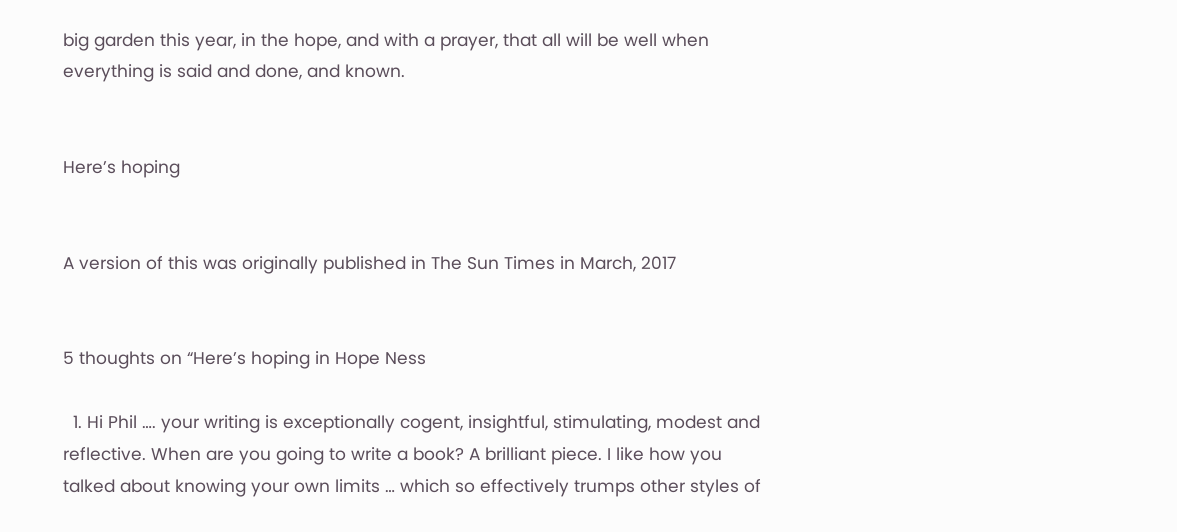big garden this year, in the hope, and with a prayer, that all will be well when everything is said and done, and known.


Here’s hoping


A version of this was originally published in The Sun Times in March, 2017


5 thoughts on “Here’s hoping in Hope Ness

  1. Hi Phil …. your writing is exceptionally cogent, insightful, stimulating, modest and reflective. When are you going to write a book? A brilliant piece. I like how you talked about knowing your own limits … which so effectively trumps other styles of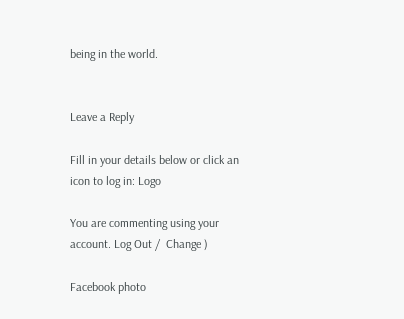being in the world.


Leave a Reply

Fill in your details below or click an icon to log in: Logo

You are commenting using your account. Log Out /  Change )

Facebook photo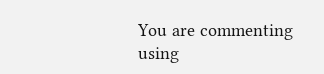You are commenting using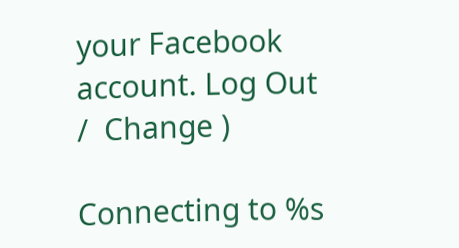your Facebook account. Log Out /  Change )

Connecting to %s